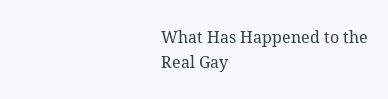What Has Happened to the Real Gay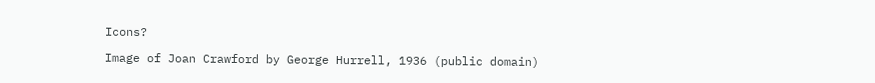Icons?

Image of Joan Crawford by George Hurrell, 1936 (public domain)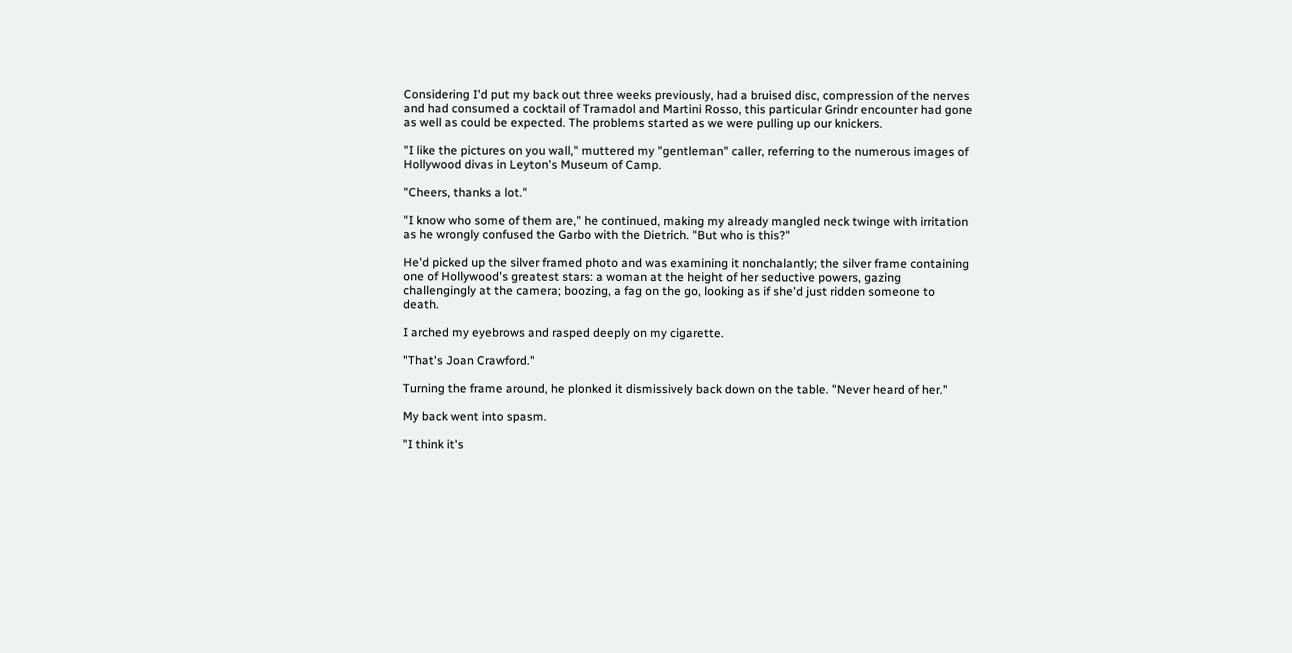Considering I'd put my back out three weeks previously, had a bruised disc, compression of the nerves and had consumed a cocktail of Tramadol and Martini Rosso, this particular Grindr encounter had gone as well as could be expected. The problems started as we were pulling up our knickers.

"I like the pictures on you wall," muttered my "gentleman" caller, referring to the numerous images of Hollywood divas in Leyton's Museum of Camp.

"Cheers, thanks a lot."

"I know who some of them are," he continued, making my already mangled neck twinge with irritation as he wrongly confused the Garbo with the Dietrich. "But who is this?"

He'd picked up the silver framed photo and was examining it nonchalantly; the silver frame containing one of Hollywood's greatest stars: a woman at the height of her seductive powers, gazing challengingly at the camera; boozing, a fag on the go, looking as if she'd just ridden someone to death.

I arched my eyebrows and rasped deeply on my cigarette.

"That's Joan Crawford."

Turning the frame around, he plonked it dismissively back down on the table. "Never heard of her."

My back went into spasm.

"I think it's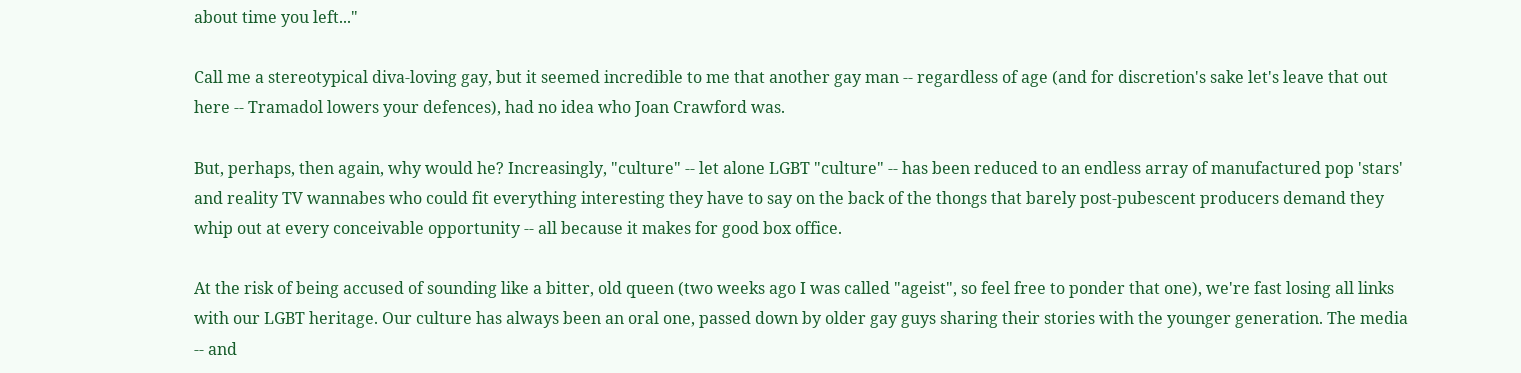about time you left..."

Call me a stereotypical diva-loving gay, but it seemed incredible to me that another gay man -- regardless of age (and for discretion's sake let's leave that out here -- Tramadol lowers your defences), had no idea who Joan Crawford was.

But, perhaps, then again, why would he? Increasingly, "culture" -- let alone LGBT "culture" -- has been reduced to an endless array of manufactured pop 'stars' and reality TV wannabes who could fit everything interesting they have to say on the back of the thongs that barely post-pubescent producers demand they whip out at every conceivable opportunity -- all because it makes for good box office.

At the risk of being accused of sounding like a bitter, old queen (two weeks ago I was called "ageist", so feel free to ponder that one), we're fast losing all links with our LGBT heritage. Our culture has always been an oral one, passed down by older gay guys sharing their stories with the younger generation. The media -- and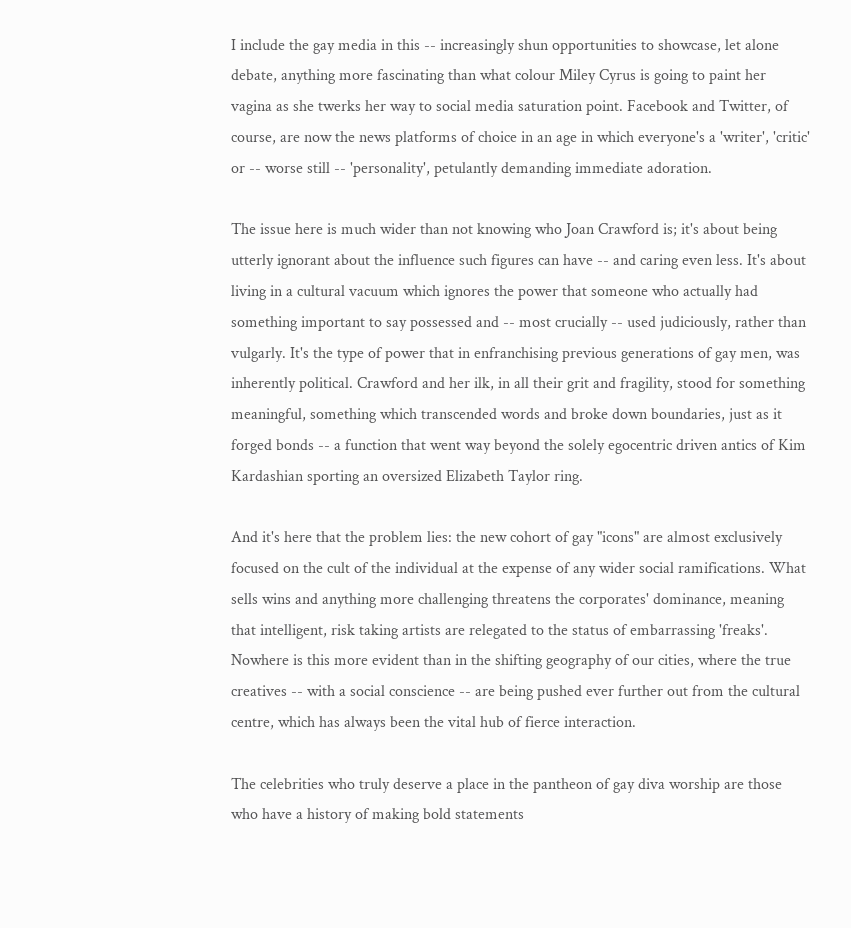I include the gay media in this -- increasingly shun opportunities to showcase, let alone debate, anything more fascinating than what colour Miley Cyrus is going to paint her vagina as she twerks her way to social media saturation point. Facebook and Twitter, of course, are now the news platforms of choice in an age in which everyone's a 'writer', 'critic' or -- worse still -- 'personality', petulantly demanding immediate adoration.

The issue here is much wider than not knowing who Joan Crawford is; it's about being utterly ignorant about the influence such figures can have -- and caring even less. It's about living in a cultural vacuum which ignores the power that someone who actually had something important to say possessed and -- most crucially -- used judiciously, rather than vulgarly. It's the type of power that in enfranchising previous generations of gay men, was inherently political. Crawford and her ilk, in all their grit and fragility, stood for something meaningful, something which transcended words and broke down boundaries, just as it forged bonds -- a function that went way beyond the solely egocentric driven antics of Kim Kardashian sporting an oversized Elizabeth Taylor ring.

And it's here that the problem lies: the new cohort of gay "icons" are almost exclusively focused on the cult of the individual at the expense of any wider social ramifications. What sells wins and anything more challenging threatens the corporates' dominance, meaning that intelligent, risk taking artists are relegated to the status of embarrassing 'freaks'. Nowhere is this more evident than in the shifting geography of our cities, where the true creatives -- with a social conscience -- are being pushed ever further out from the cultural centre, which has always been the vital hub of fierce interaction.

The celebrities who truly deserve a place in the pantheon of gay diva worship are those who have a history of making bold statements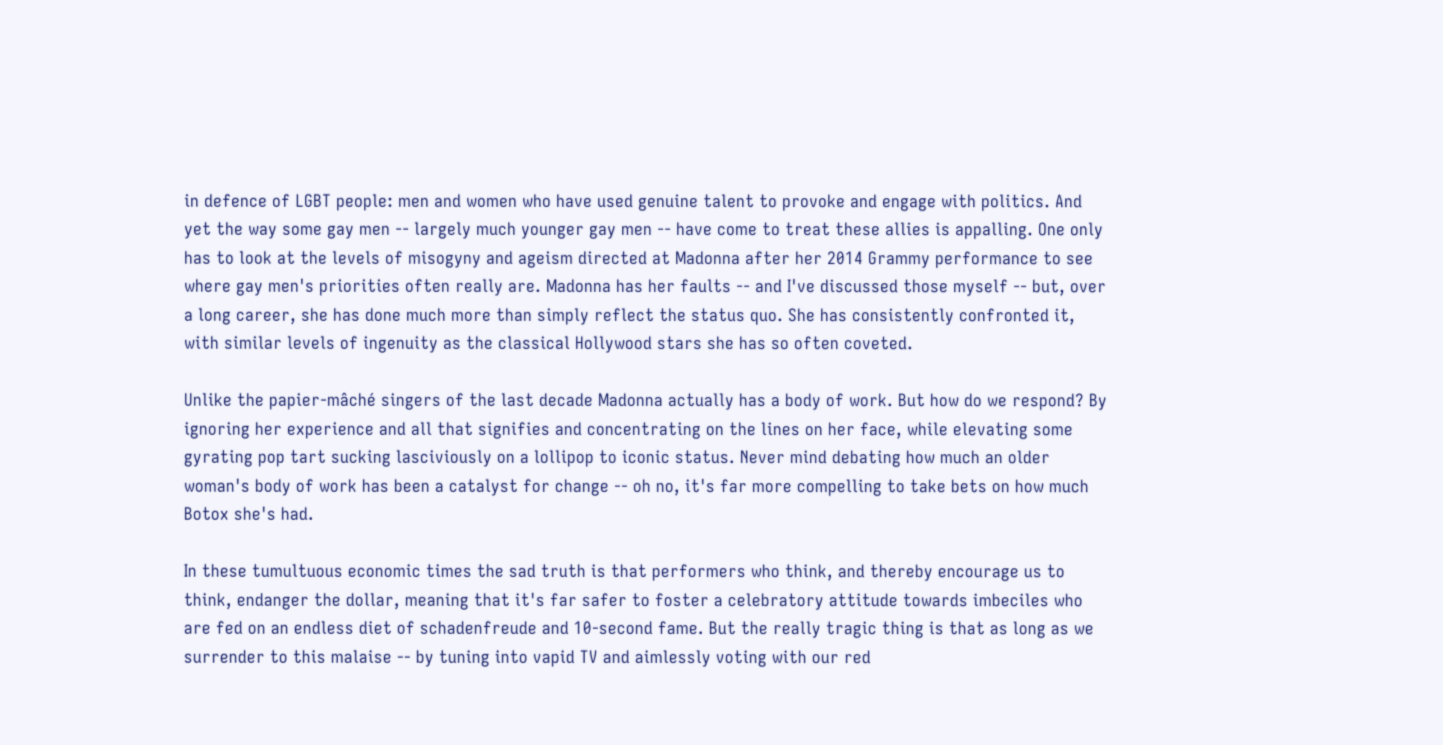in defence of LGBT people: men and women who have used genuine talent to provoke and engage with politics. And yet the way some gay men -- largely much younger gay men -- have come to treat these allies is appalling. One only has to look at the levels of misogyny and ageism directed at Madonna after her 2014 Grammy performance to see where gay men's priorities often really are. Madonna has her faults -- and I've discussed those myself -- but, over a long career, she has done much more than simply reflect the status quo. She has consistently confronted it, with similar levels of ingenuity as the classical Hollywood stars she has so often coveted.

Unlike the papier-mâché singers of the last decade Madonna actually has a body of work. But how do we respond? By ignoring her experience and all that signifies and concentrating on the lines on her face, while elevating some gyrating pop tart sucking lasciviously on a lollipop to iconic status. Never mind debating how much an older woman's body of work has been a catalyst for change -- oh no, it's far more compelling to take bets on how much Botox she's had.

In these tumultuous economic times the sad truth is that performers who think, and thereby encourage us to think, endanger the dollar, meaning that it's far safer to foster a celebratory attitude towards imbeciles who are fed on an endless diet of schadenfreude and 10-second fame. But the really tragic thing is that as long as we surrender to this malaise -- by tuning into vapid TV and aimlessly voting with our red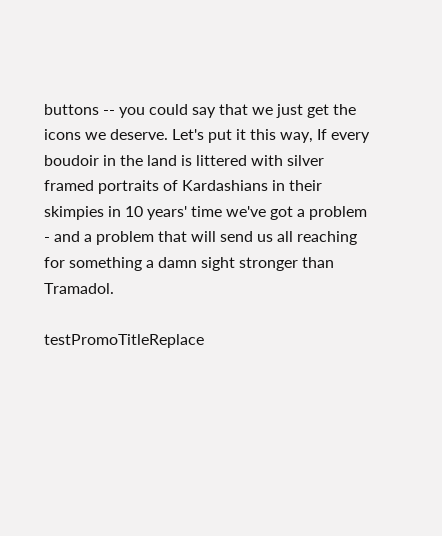buttons -- you could say that we just get the icons we deserve. Let's put it this way, If every boudoir in the land is littered with silver framed portraits of Kardashians in their skimpies in 10 years' time we've got a problem - and a problem that will send us all reaching for something a damn sight stronger than Tramadol.

testPromoTitleReplace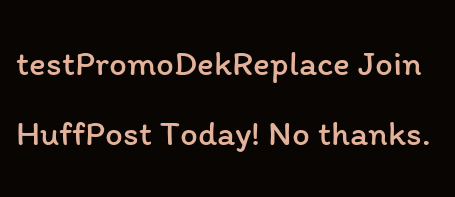testPromoDekReplace Join HuffPost Today! No thanks.